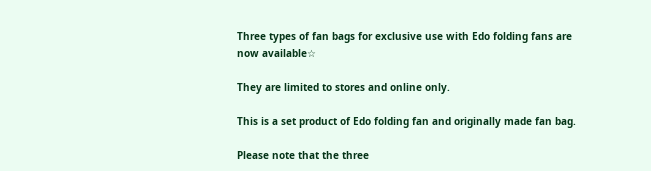Three types of fan bags for exclusive use with Edo folding fans are now available☆

They are limited to stores and online only.

This is a set product of Edo folding fan and originally made fan bag.

Please note that the three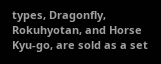types, Dragonfly, Rokuhyotan, and Horse Kyu-go, are sold as a set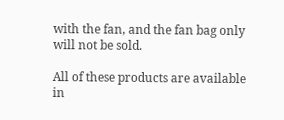with the fan, and the fan bag only will not be sold.

All of these products are available in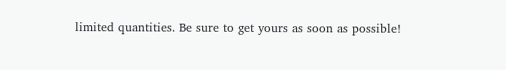limited quantities. Be sure to get yours as soon as possible!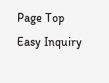Page Top Easy Inquiry